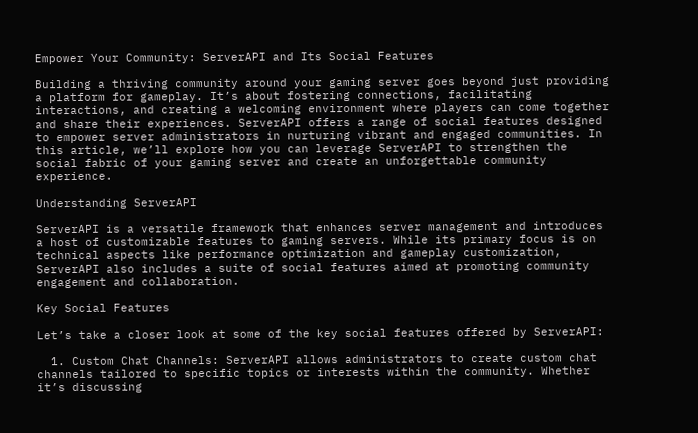Empower Your Community: ServerAPI and Its Social Features

Building a thriving community around your gaming server goes beyond just providing a platform for gameplay. It’s about fostering connections, facilitating interactions, and creating a welcoming environment where players can come together and share their experiences. ServerAPI offers a range of social features designed to empower server administrators in nurturing vibrant and engaged communities. In this article, we’ll explore how you can leverage ServerAPI to strengthen the social fabric of your gaming server and create an unforgettable community experience.

Understanding ServerAPI

ServerAPI is a versatile framework that enhances server management and introduces a host of customizable features to gaming servers. While its primary focus is on technical aspects like performance optimization and gameplay customization, ServerAPI also includes a suite of social features aimed at promoting community engagement and collaboration.

Key Social Features

Let’s take a closer look at some of the key social features offered by ServerAPI:

  1. Custom Chat Channels: ServerAPI allows administrators to create custom chat channels tailored to specific topics or interests within the community. Whether it’s discussing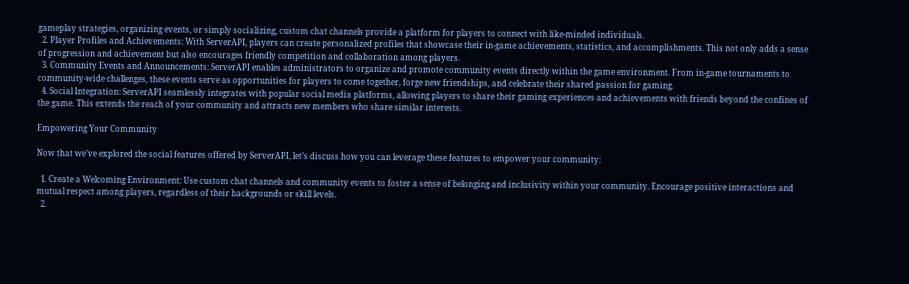gameplay strategies, organizing events, or simply socializing, custom chat channels provide a platform for players to connect with like-minded individuals.
  2. Player Profiles and Achievements: With ServerAPI, players can create personalized profiles that showcase their in-game achievements, statistics, and accomplishments. This not only adds a sense of progression and achievement but also encourages friendly competition and collaboration among players.
  3. Community Events and Announcements: ServerAPI enables administrators to organize and promote community events directly within the game environment. From in-game tournaments to community-wide challenges, these events serve as opportunities for players to come together, forge new friendships, and celebrate their shared passion for gaming.
  4. Social Integration: ServerAPI seamlessly integrates with popular social media platforms, allowing players to share their gaming experiences and achievements with friends beyond the confines of the game. This extends the reach of your community and attracts new members who share similar interests.

Empowering Your Community

Now that we’ve explored the social features offered by ServerAPI, let’s discuss how you can leverage these features to empower your community:

  1. Create a Welcoming Environment: Use custom chat channels and community events to foster a sense of belonging and inclusivity within your community. Encourage positive interactions and mutual respect among players, regardless of their backgrounds or skill levels.
  2.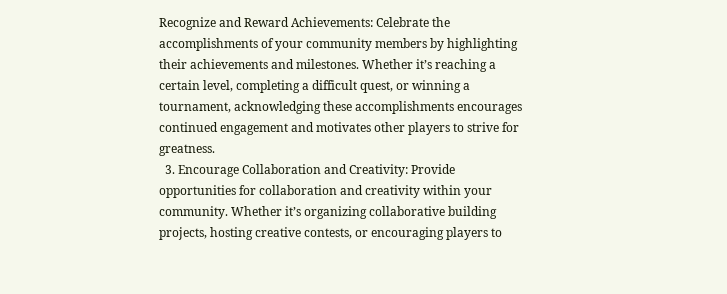Recognize and Reward Achievements: Celebrate the accomplishments of your community members by highlighting their achievements and milestones. Whether it’s reaching a certain level, completing a difficult quest, or winning a tournament, acknowledging these accomplishments encourages continued engagement and motivates other players to strive for greatness.
  3. Encourage Collaboration and Creativity: Provide opportunities for collaboration and creativity within your community. Whether it’s organizing collaborative building projects, hosting creative contests, or encouraging players to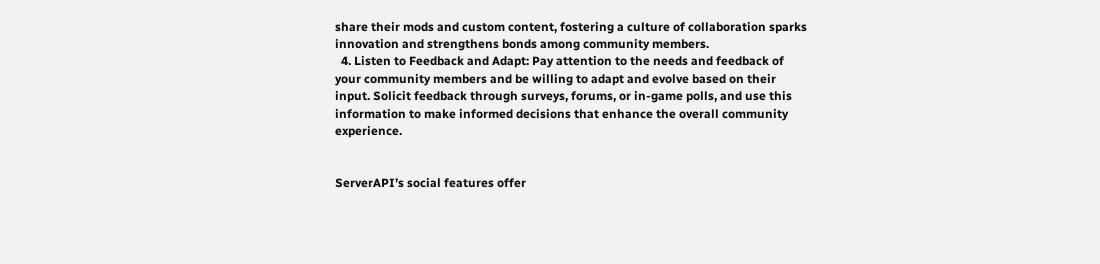share their mods and custom content, fostering a culture of collaboration sparks innovation and strengthens bonds among community members.
  4. Listen to Feedback and Adapt: Pay attention to the needs and feedback of your community members and be willing to adapt and evolve based on their input. Solicit feedback through surveys, forums, or in-game polls, and use this information to make informed decisions that enhance the overall community experience.


ServerAPI’s social features offer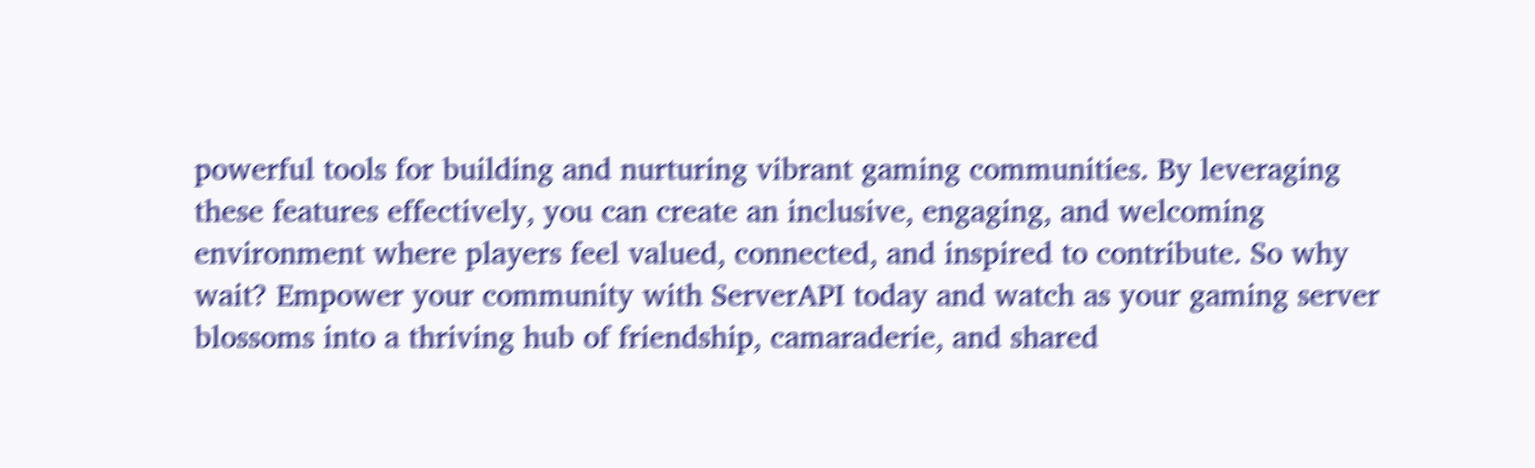powerful tools for building and nurturing vibrant gaming communities. By leveraging these features effectively, you can create an inclusive, engaging, and welcoming environment where players feel valued, connected, and inspired to contribute. So why wait? Empower your community with ServerAPI today and watch as your gaming server blossoms into a thriving hub of friendship, camaraderie, and shared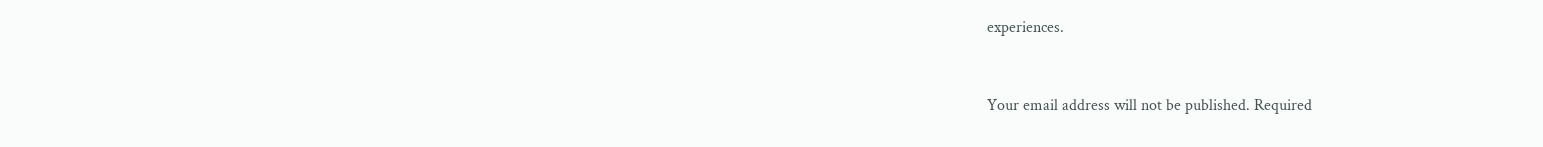experiences.


Your email address will not be published. Required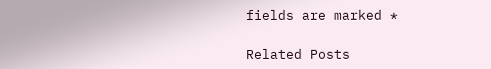fields are marked *

Related Posts